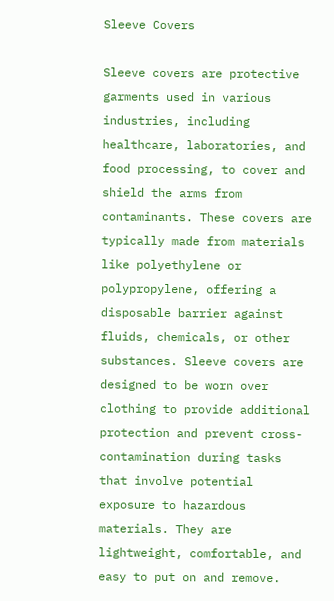Sleeve Covers

Sleeve covers are protective garments used in various industries, including healthcare, laboratories, and food processing, to cover and shield the arms from contaminants. These covers are typically made from materials like polyethylene or polypropylene, offering a disposable barrier against fluids, chemicals, or other substances. Sleeve covers are designed to be worn over clothing to provide additional protection and prevent cross-contamination during tasks that involve potential exposure to hazardous materials. They are lightweight, comfortable, and easy to put on and remove.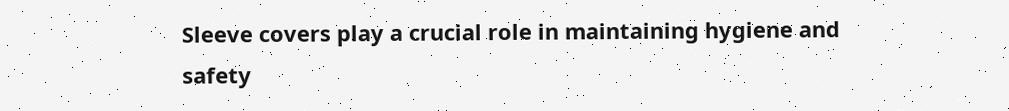Sleeve covers play a crucial role in maintaining hygiene and safety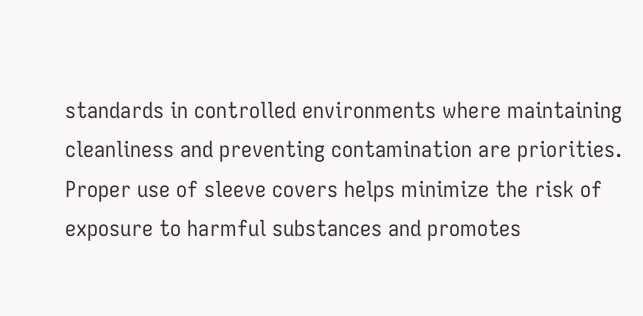standards in controlled environments where maintaining cleanliness and preventing contamination are priorities. Proper use of sleeve covers helps minimize the risk of exposure to harmful substances and promotes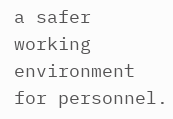a safer working environment for personnel.